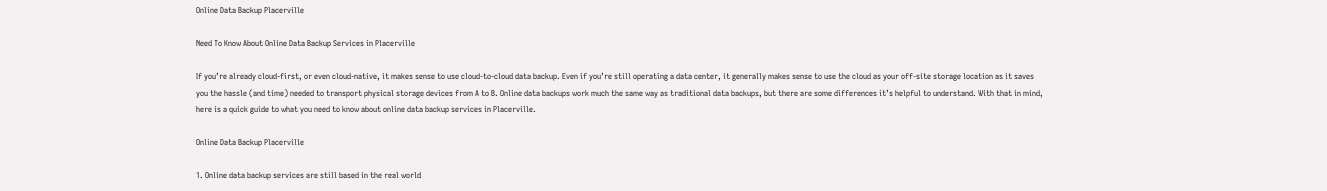Online Data Backup Placerville

Need To Know About Online Data Backup Services in Placerville

If you’re already cloud-first, or even cloud-native, it makes sense to use cloud-to-cloud data backup. Even if you’re still operating a data center, it generally makes sense to use the cloud as your off-site storage location as it saves you the hassle (and time) needed to transport physical storage devices from A to B. Online data backups work much the same way as traditional data backups, but there are some differences it’s helpful to understand. With that in mind, here is a quick guide to what you need to know about online data backup services in Placerville.

Online Data Backup Placerville

1. Online data backup services are still based in the real world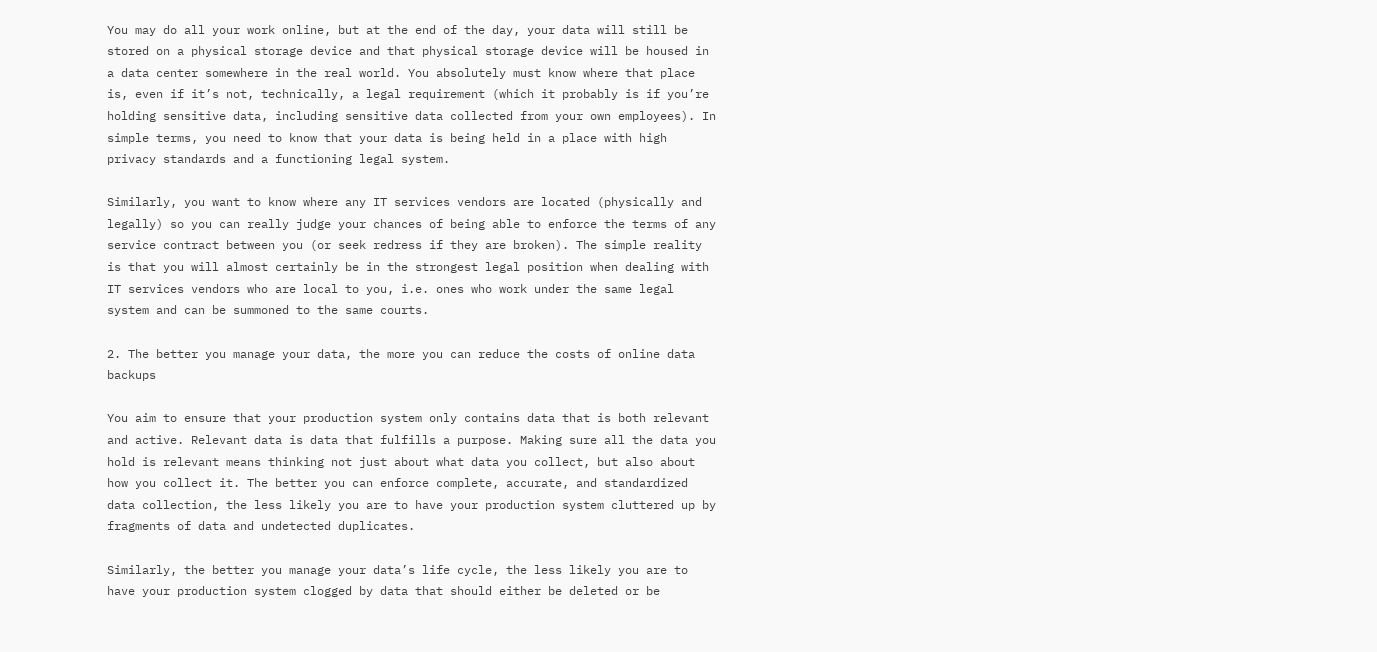You may do all your work online, but at the end of the day, your data will still be stored on a physical storage device and that physical storage device will be housed in a data center somewhere in the real world. You absolutely must know where that place is, even if it’s not, technically, a legal requirement (which it probably is if you’re holding sensitive data, including sensitive data collected from your own employees). In simple terms, you need to know that your data is being held in a place with high privacy standards and a functioning legal system.

Similarly, you want to know where any IT services vendors are located (physically and legally) so you can really judge your chances of being able to enforce the terms of any service contract between you (or seek redress if they are broken). The simple reality is that you will almost certainly be in the strongest legal position when dealing with IT services vendors who are local to you, i.e. ones who work under the same legal system and can be summoned to the same courts.

2. The better you manage your data, the more you can reduce the costs of online data backups

You aim to ensure that your production system only contains data that is both relevant and active. Relevant data is data that fulfills a purpose. Making sure all the data you hold is relevant means thinking not just about what data you collect, but also about how you collect it. The better you can enforce complete, accurate, and standardized data collection, the less likely you are to have your production system cluttered up by fragments of data and undetected duplicates.

Similarly, the better you manage your data’s life cycle, the less likely you are to have your production system clogged by data that should either be deleted or be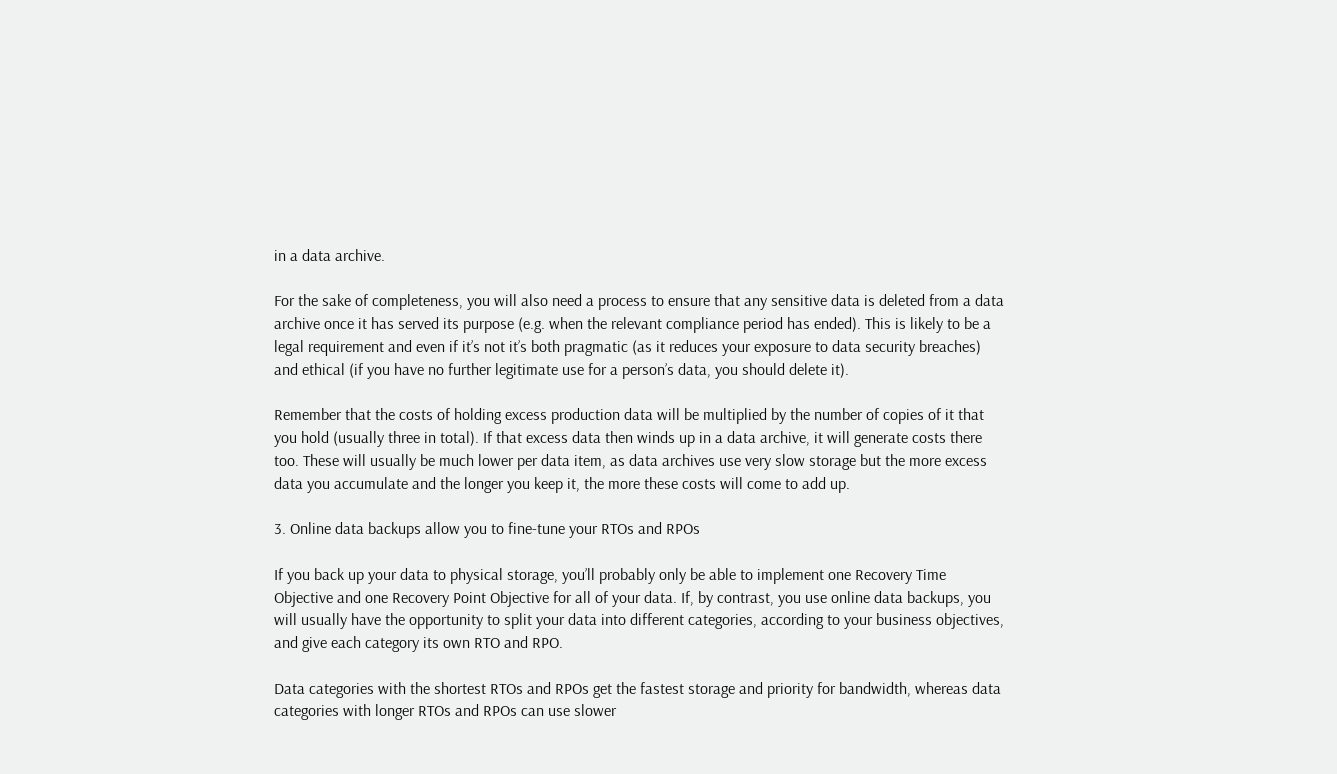in a data archive.

For the sake of completeness, you will also need a process to ensure that any sensitive data is deleted from a data archive once it has served its purpose (e.g. when the relevant compliance period has ended). This is likely to be a legal requirement and even if it’s not it’s both pragmatic (as it reduces your exposure to data security breaches) and ethical (if you have no further legitimate use for a person’s data, you should delete it).

Remember that the costs of holding excess production data will be multiplied by the number of copies of it that you hold (usually three in total). If that excess data then winds up in a data archive, it will generate costs there too. These will usually be much lower per data item, as data archives use very slow storage but the more excess data you accumulate and the longer you keep it, the more these costs will come to add up.

3. Online data backups allow you to fine-tune your RTOs and RPOs

If you back up your data to physical storage, you’ll probably only be able to implement one Recovery Time Objective and one Recovery Point Objective for all of your data. If, by contrast, you use online data backups, you will usually have the opportunity to split your data into different categories, according to your business objectives, and give each category its own RTO and RPO.

Data categories with the shortest RTOs and RPOs get the fastest storage and priority for bandwidth, whereas data categories with longer RTOs and RPOs can use slower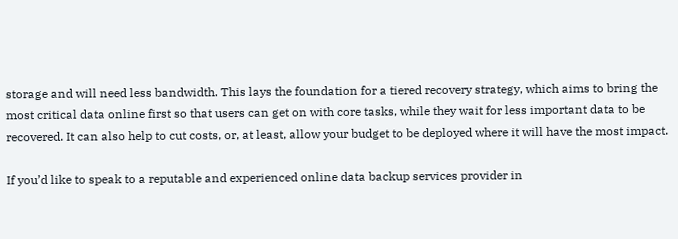storage and will need less bandwidth. This lays the foundation for a tiered recovery strategy, which aims to bring the most critical data online first so that users can get on with core tasks, while they wait for less important data to be recovered. It can also help to cut costs, or, at least, allow your budget to be deployed where it will have the most impact.

If you’d like to speak to a reputable and experienced online data backup services provider in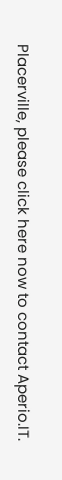Placerville, please click here now to contact Aperio.IT.